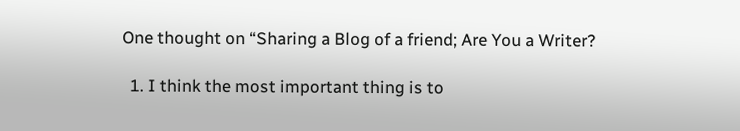One thought on “Sharing a Blog of a friend; Are You a Writer?

  1. I think the most important thing is to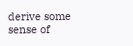derive some sense of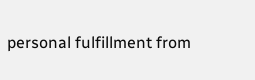personal fulfillment from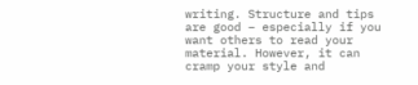writing. Structure and tips are good – especially if you want others to read your material. However, it can cramp your style and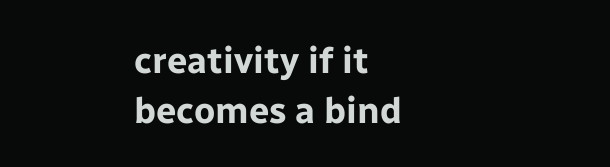creativity if it becomes a bind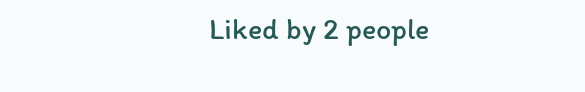Liked by 2 people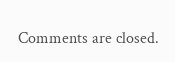Comments are closed.